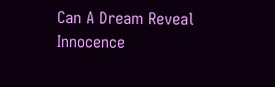Can A Dream Reveal Innocence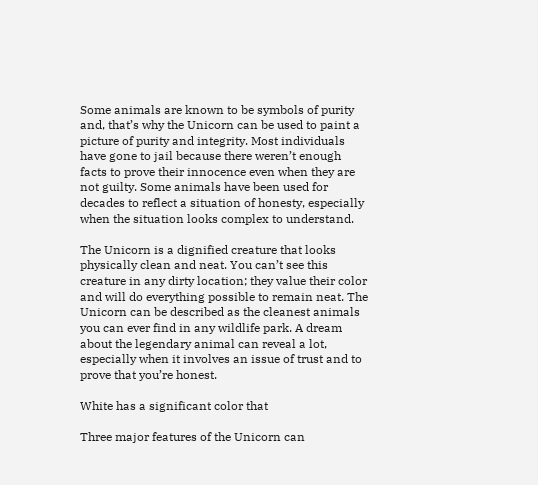Some animals are known to be symbols of purity and, that’s why the Unicorn can be used to paint a picture of purity and integrity. Most individuals have gone to jail because there weren’t enough facts to prove their innocence even when they are not guilty. Some animals have been used for decades to reflect a situation of honesty, especially when the situation looks complex to understand.

The Unicorn is a dignified creature that looks physically clean and neat. You can’t see this creature in any dirty location; they value their color and will do everything possible to remain neat. The Unicorn can be described as the cleanest animals you can ever find in any wildlife park. A dream about the legendary animal can reveal a lot, especially when it involves an issue of trust and to prove that you’re honest.

White has a significant color that

Three major features of the Unicorn can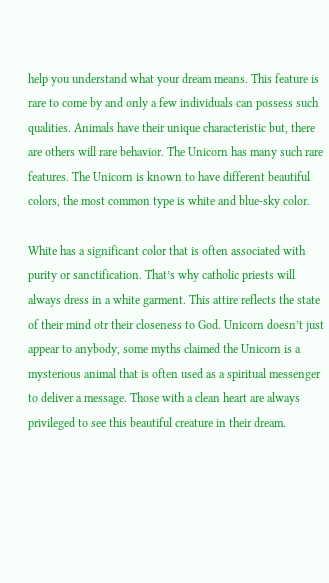help you understand what your dream means. This feature is rare to come by and only a few individuals can possess such qualities. Animals have their unique characteristic but, there are others will rare behavior. The Unicorn has many such rare features. The Unicorn is known to have different beautiful colors, the most common type is white and blue-sky color.

White has a significant color that is often associated with purity or sanctification. That’s why catholic priests will always dress in a white garment. This attire reflects the state of their mind otr their closeness to God. Unicorn doesn’t just appear to anybody, some myths claimed the Unicorn is a mysterious animal that is often used as a spiritual messenger to deliver a message. Those with a clean heart are always privileged to see this beautiful creature in their dream.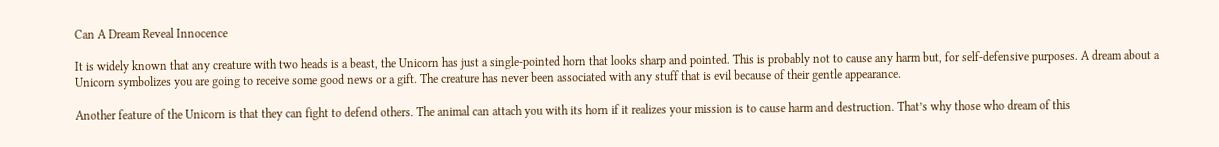Can A Dream Reveal Innocence

It is widely known that any creature with two heads is a beast, the Unicorn has just a single-pointed horn that looks sharp and pointed. This is probably not to cause any harm but, for self-defensive purposes. A dream about a Unicorn symbolizes you are going to receive some good news or a gift. The creature has never been associated with any stuff that is evil because of their gentle appearance.

Another feature of the Unicorn is that they can fight to defend others. The animal can attach you with its horn if it realizes your mission is to cause harm and destruction. That’s why those who dream of this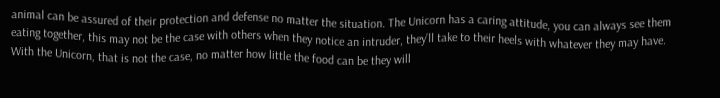animal can be assured of their protection and defense no matter the situation. The Unicorn has a caring attitude, you can always see them eating together, this may not be the case with others when they notice an intruder, they’ll take to their heels with whatever they may have. With the Unicorn, that is not the case, no matter how little the food can be they will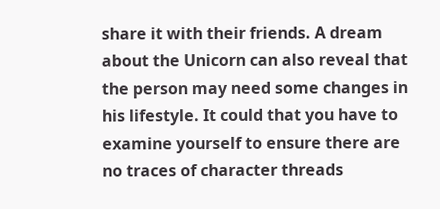share it with their friends. A dream about the Unicorn can also reveal that the person may need some changes in his lifestyle. It could that you have to examine yourself to ensure there are no traces of character threads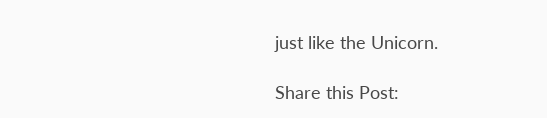just like the Unicorn.

Share this Post: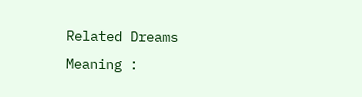Related Dreams Meaning :